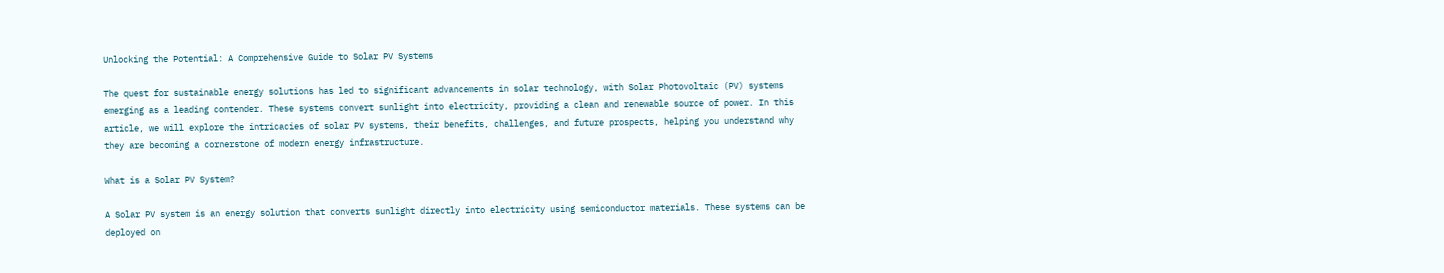Unlocking the Potential: A Comprehensive Guide to Solar PV Systems

The quest for sustainable energy solutions has led to significant advancements in solar technology, with Solar Photovoltaic (PV) systems emerging as a leading contender. These systems convert sunlight into electricity, providing a clean and renewable source of power. In this article, we will explore the intricacies of solar PV systems, their benefits, challenges, and future prospects, helping you understand why they are becoming a cornerstone of modern energy infrastructure.

What is a Solar PV System?

A Solar PV system is an energy solution that converts sunlight directly into electricity using semiconductor materials. These systems can be deployed on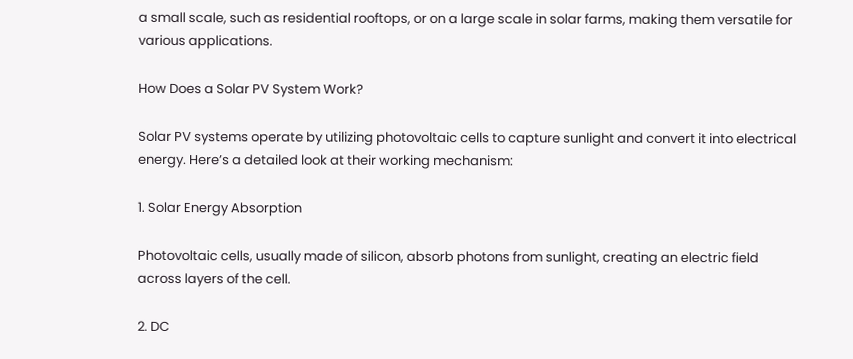a small scale, such as residential rooftops, or on a large scale in solar farms, making them versatile for various applications.

How Does a Solar PV System Work?

Solar PV systems operate by utilizing photovoltaic cells to capture sunlight and convert it into electrical energy. Here’s a detailed look at their working mechanism:

1. Solar Energy Absorption

Photovoltaic cells, usually made of silicon, absorb photons from sunlight, creating an electric field across layers of the cell.

2. DC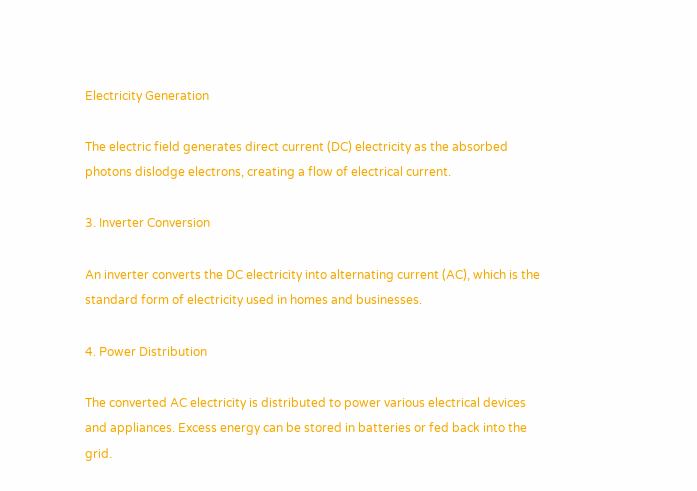Electricity Generation

The electric field generates direct current (DC) electricity as the absorbed photons dislodge electrons, creating a flow of electrical current.

3. Inverter Conversion

An inverter converts the DC electricity into alternating current (AC), which is the standard form of electricity used in homes and businesses.

4. Power Distribution

The converted AC electricity is distributed to power various electrical devices and appliances. Excess energy can be stored in batteries or fed back into the grid.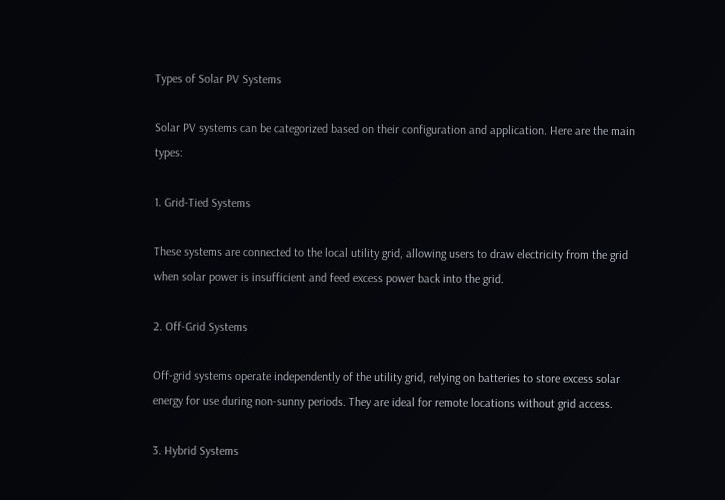Types of Solar PV Systems

Solar PV systems can be categorized based on their configuration and application. Here are the main types:

1. Grid-Tied Systems

These systems are connected to the local utility grid, allowing users to draw electricity from the grid when solar power is insufficient and feed excess power back into the grid.

2. Off-Grid Systems

Off-grid systems operate independently of the utility grid, relying on batteries to store excess solar energy for use during non-sunny periods. They are ideal for remote locations without grid access.

3. Hybrid Systems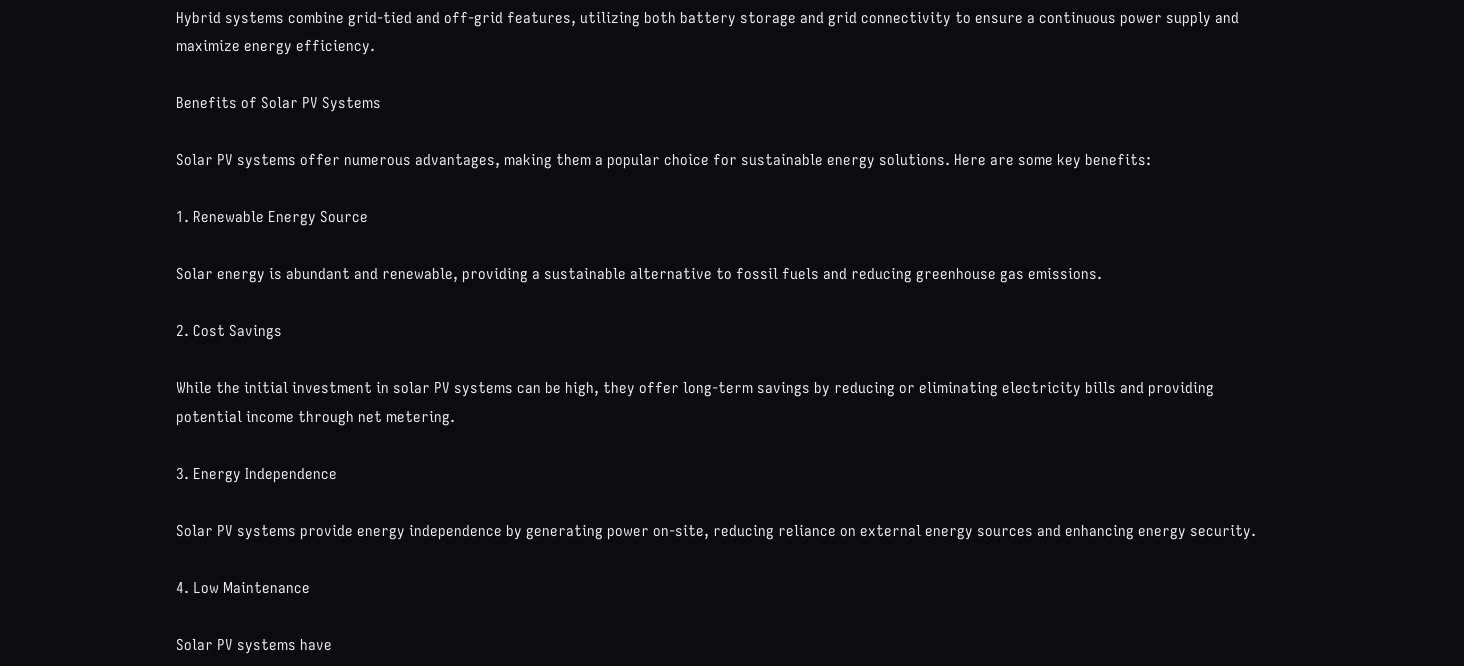Hybrid systems combine grid-tied and off-grid features, utilizing both battery storage and grid connectivity to ensure a continuous power supply and maximize energy efficiency.

Benefits of Solar PV Systems

Solar PV systems offer numerous advantages, making them a popular choice for sustainable energy solutions. Here are some key benefits:

1. Renewable Energy Source

Solar energy is abundant and renewable, providing a sustainable alternative to fossil fuels and reducing greenhouse gas emissions.

2. Cost Savings

While the initial investment in solar PV systems can be high, they offer long-term savings by reducing or eliminating electricity bills and providing potential income through net metering.

3. Energy Independence

Solar PV systems provide energy independence by generating power on-site, reducing reliance on external energy sources and enhancing energy security.

4. Low Maintenance

Solar PV systems have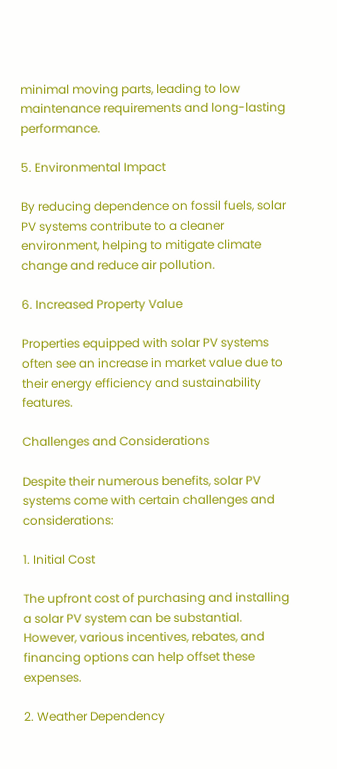minimal moving parts, leading to low maintenance requirements and long-lasting performance.

5. Environmental Impact

By reducing dependence on fossil fuels, solar PV systems contribute to a cleaner environment, helping to mitigate climate change and reduce air pollution.

6. Increased Property Value

Properties equipped with solar PV systems often see an increase in market value due to their energy efficiency and sustainability features.

Challenges and Considerations

Despite their numerous benefits, solar PV systems come with certain challenges and considerations:

1. Initial Cost

The upfront cost of purchasing and installing a solar PV system can be substantial. However, various incentives, rebates, and financing options can help offset these expenses.

2. Weather Dependency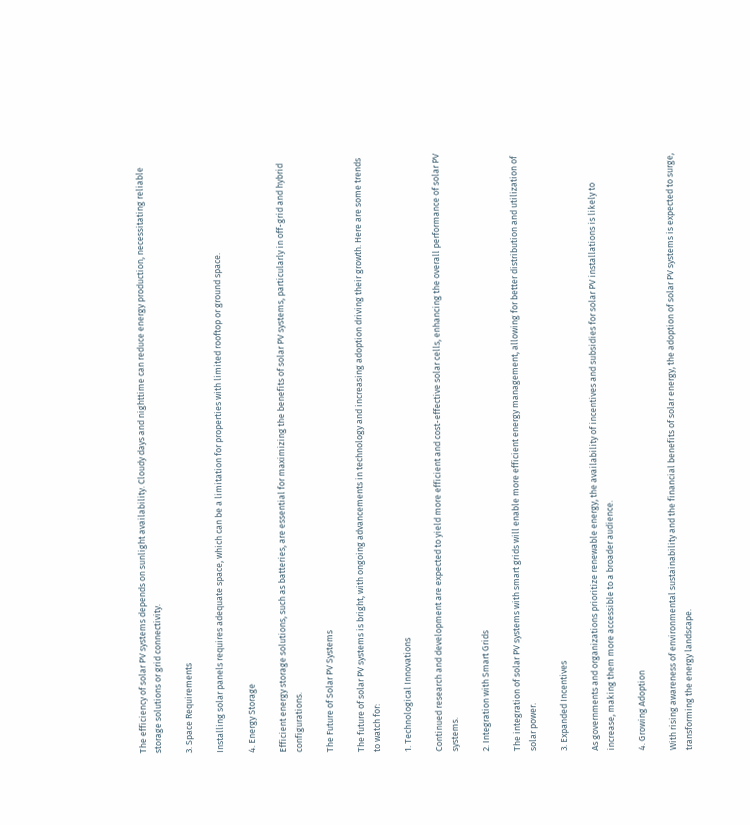The efficiency of solar PV systems depends on sunlight availability. Cloudy days and nighttime can reduce energy production, necessitating reliable storage solutions or grid connectivity.

3. Space Requirements

Installing solar panels requires adequate space, which can be a limitation for properties with limited rooftop or ground space.

4. Energy Storage

Efficient energy storage solutions, such as batteries, are essential for maximizing the benefits of solar PV systems, particularly in off-grid and hybrid configurations.

The Future of Solar PV Systems

The future of solar PV systems is bright, with ongoing advancements in technology and increasing adoption driving their growth. Here are some trends to watch for:

1. Technological Innovations

Continued research and development are expected to yield more efficient and cost-effective solar cells, enhancing the overall performance of solar PV systems.

2. Integration with Smart Grids

The integration of solar PV systems with smart grids will enable more efficient energy management, allowing for better distribution and utilization of solar power.

3. Expanded Incentives

As governments and organizations prioritize renewable energy, the availability of incentives and subsidies for solar PV installations is likely to increase, making them more accessible to a broader audience.

4. Growing Adoption

With rising awareness of environmental sustainability and the financial benefits of solar energy, the adoption of solar PV systems is expected to surge, transforming the energy landscape.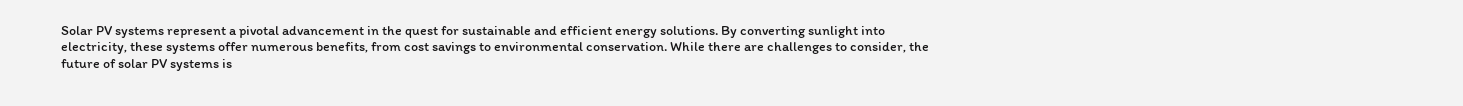Solar PV systems represent a pivotal advancement in the quest for sustainable and efficient energy solutions. By converting sunlight into electricity, these systems offer numerous benefits, from cost savings to environmental conservation. While there are challenges to consider, the future of solar PV systems is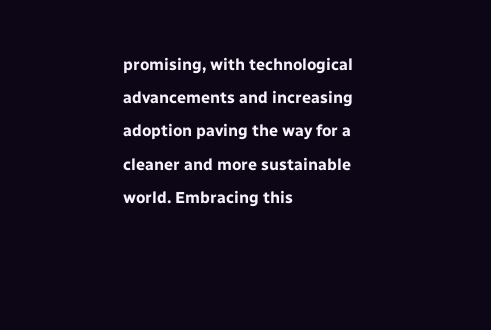promising, with technological advancements and increasing adoption paving the way for a cleaner and more sustainable world. Embracing this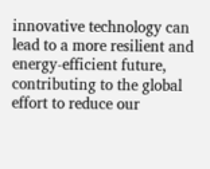innovative technology can lead to a more resilient and energy-efficient future, contributing to the global effort to reduce our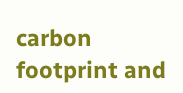carbon footprint and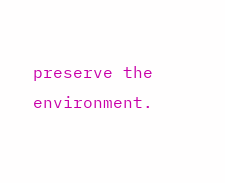preserve the environment.